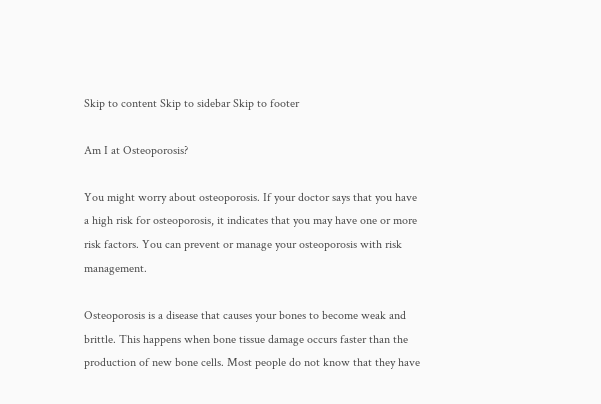Skip to content Skip to sidebar Skip to footer

Am I at Osteoporosis?

You might worry about osteoporosis. If your doctor says that you have a high risk for osteoporosis, it indicates that you may have one or more risk factors. You can prevent or manage your osteoporosis with risk management.

Osteoporosis is a disease that causes your bones to become weak and brittle. This happens when bone tissue damage occurs faster than the production of new bone cells. Most people do not know that they have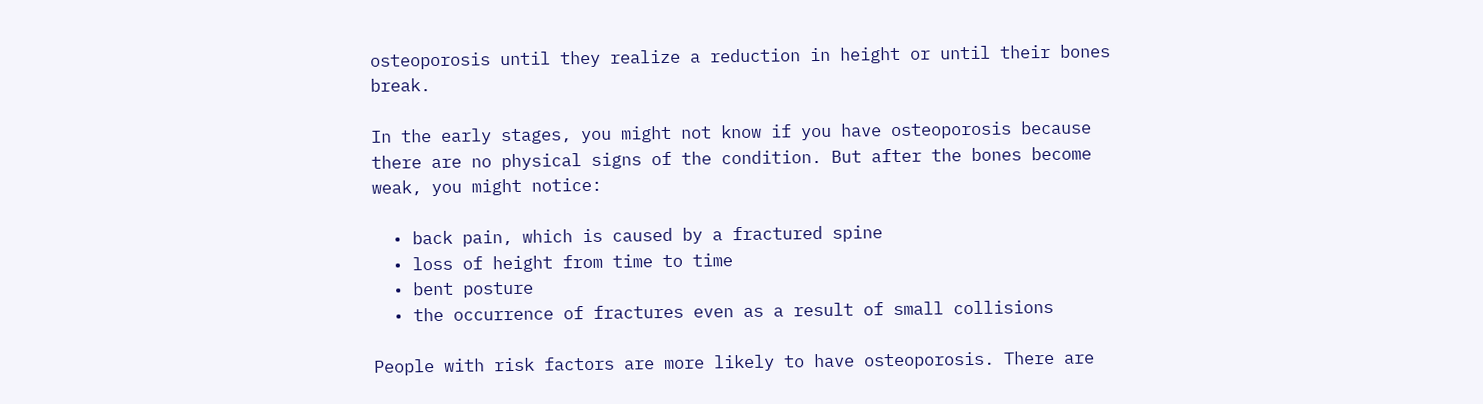osteoporosis until they realize a reduction in height or until their bones break.

In the early stages, you might not know if you have osteoporosis because there are no physical signs of the condition. But after the bones become weak, you might notice:

  • back pain, which is caused by a fractured spine
  • loss of height from time to time
  • bent posture
  • the occurrence of fractures even as a result of small collisions

People with risk factors are more likely to have osteoporosis. There are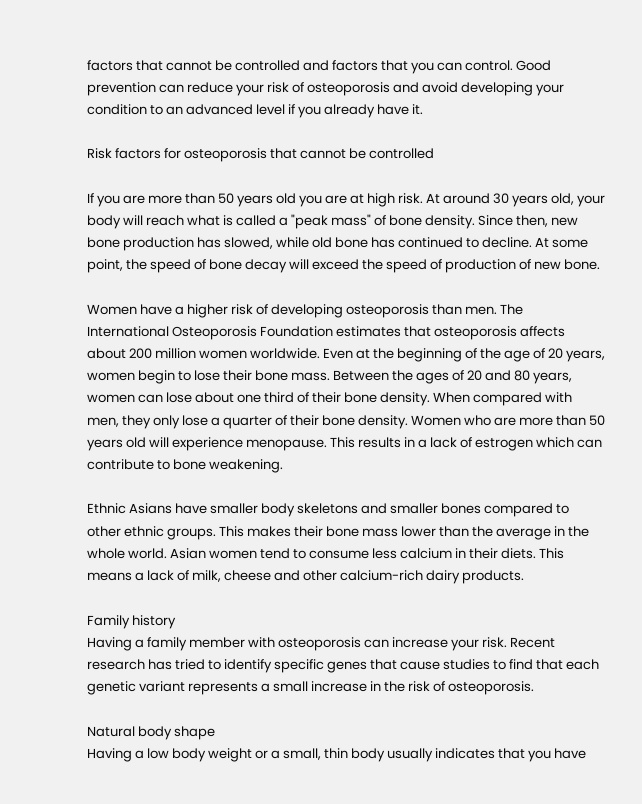factors that cannot be controlled and factors that you can control. Good prevention can reduce your risk of osteoporosis and avoid developing your condition to an advanced level if you already have it.

Risk factors for osteoporosis that cannot be controlled

If you are more than 50 years old you are at high risk. At around 30 years old, your body will reach what is called a "peak mass" of bone density. Since then, new bone production has slowed, while old bone has continued to decline. At some point, the speed of bone decay will exceed the speed of production of new bone.

Women have a higher risk of developing osteoporosis than men. The International Osteoporosis Foundation estimates that osteoporosis affects about 200 million women worldwide. Even at the beginning of the age of 20 years, women begin to lose their bone mass. Between the ages of 20 and 80 years, women can lose about one third of their bone density. When compared with men, they only lose a quarter of their bone density. Women who are more than 50 years old will experience menopause. This results in a lack of estrogen which can contribute to bone weakening.

Ethnic Asians have smaller body skeletons and smaller bones compared to other ethnic groups. This makes their bone mass lower than the average in the whole world. Asian women tend to consume less calcium in their diets. This means a lack of milk, cheese and other calcium-rich dairy products.

Family history
Having a family member with osteoporosis can increase your risk. Recent research has tried to identify specific genes that cause studies to find that each genetic variant represents a small increase in the risk of osteoporosis.

Natural body shape
Having a low body weight or a small, thin body usually indicates that you have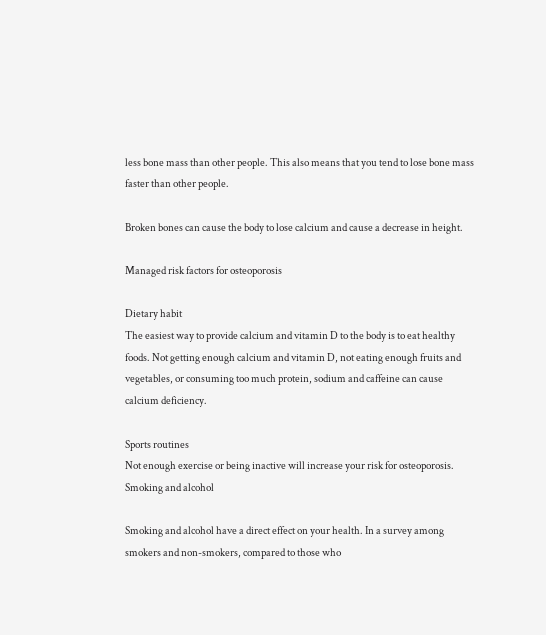less bone mass than other people. This also means that you tend to lose bone mass faster than other people.

Broken bones can cause the body to lose calcium and cause a decrease in height.

Managed risk factors for osteoporosis

Dietary habit
The easiest way to provide calcium and vitamin D to the body is to eat healthy foods. Not getting enough calcium and vitamin D, not eating enough fruits and vegetables, or consuming too much protein, sodium and caffeine can cause calcium deficiency.

Sports routines
Not enough exercise or being inactive will increase your risk for osteoporosis.
Smoking and alcohol

Smoking and alcohol have a direct effect on your health. In a survey among smokers and non-smokers, compared to those who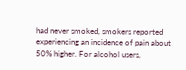had never smoked, smokers reported experiencing an incidence of pain about 50% higher. For alcohol users,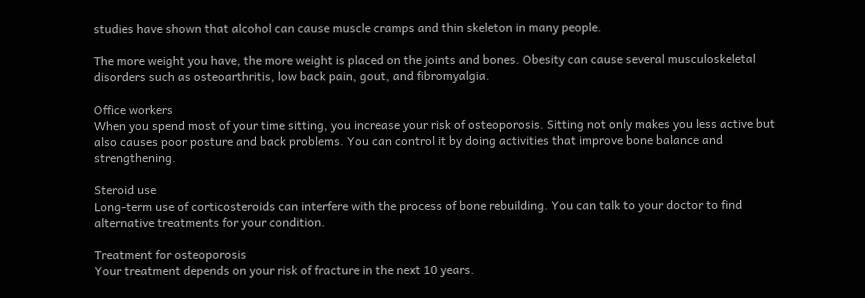studies have shown that alcohol can cause muscle cramps and thin skeleton in many people.

The more weight you have, the more weight is placed on the joints and bones. Obesity can cause several musculoskeletal disorders such as osteoarthritis, low back pain, gout, and fibromyalgia.

Office workers
When you spend most of your time sitting, you increase your risk of osteoporosis. Sitting not only makes you less active but also causes poor posture and back problems. You can control it by doing activities that improve bone balance and strengthening.

Steroid use
Long-term use of corticosteroids can interfere with the process of bone rebuilding. You can talk to your doctor to find alternative treatments for your condition.

Treatment for osteoporosis
Your treatment depends on your risk of fracture in the next 10 years.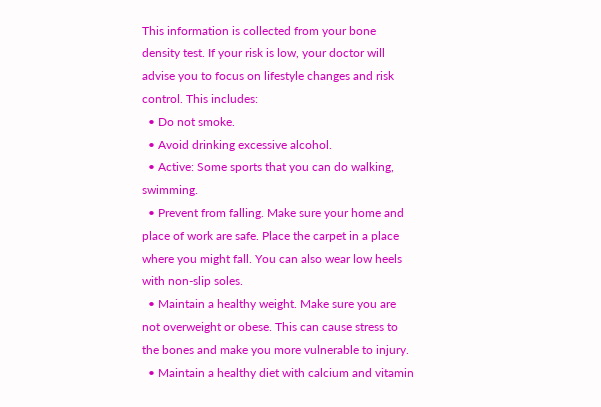This information is collected from your bone density test. If your risk is low, your doctor will advise you to focus on lifestyle changes and risk control. This includes:
  • Do not smoke.
  • Avoid drinking excessive alcohol.
  • Active: Some sports that you can do walking, swimming.
  • Prevent from falling. Make sure your home and place of work are safe. Place the carpet in a place where you might fall. You can also wear low heels with non-slip soles.
  • Maintain a healthy weight. Make sure you are not overweight or obese. This can cause stress to the bones and make you more vulnerable to injury.
  • Maintain a healthy diet with calcium and vitamin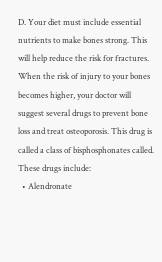D. Your diet must include essential nutrients to make bones strong. This will help reduce the risk for fractures.
When the risk of injury to your bones becomes higher, your doctor will suggest several drugs to prevent bone loss and treat osteoporosis. This drug is called a class of bisphosphonates called. These drugs include:
  • Alendronate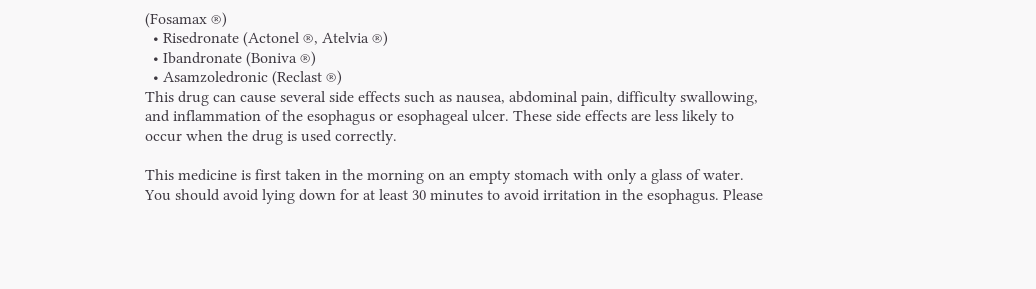(Fosamax ®)
  • Risedronate (Actonel ®, Atelvia ®)
  • Ibandronate (Boniva ®)
  • Asamzoledronic (Reclast ®)
This drug can cause several side effects such as nausea, abdominal pain, difficulty swallowing, and inflammation of the esophagus or esophageal ulcer. These side effects are less likely to occur when the drug is used correctly.

This medicine is first taken in the morning on an empty stomach with only a glass of water. You should avoid lying down for at least 30 minutes to avoid irritation in the esophagus. Please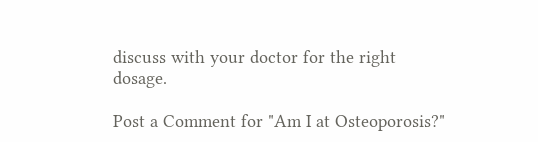discuss with your doctor for the right dosage.

Post a Comment for "Am I at Osteoporosis?"